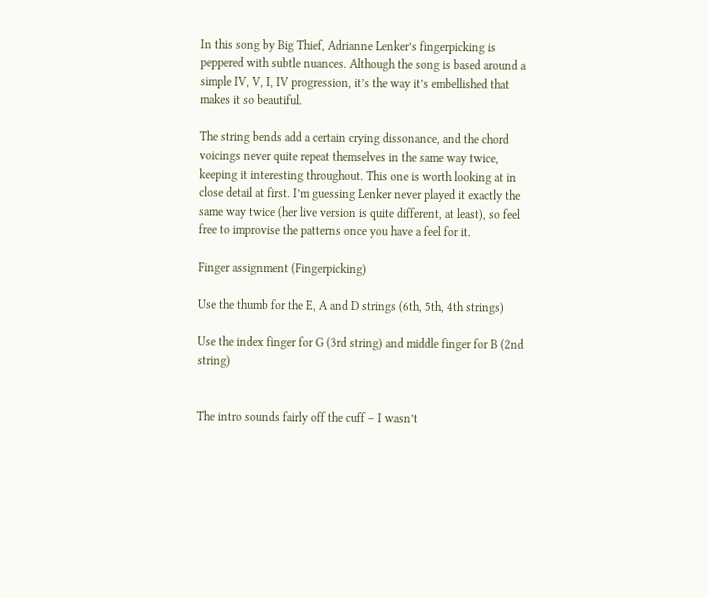In this song by Big Thief, Adrianne Lenker’s fingerpicking is peppered with subtle nuances. Although the song is based around a simple IV, V, I, IV progression, it’s the way it’s embellished that makes it so beautiful.

The string bends add a certain crying dissonance, and the chord voicings never quite repeat themselves in the same way twice, keeping it interesting throughout. This one is worth looking at in close detail at first. I’m guessing Lenker never played it exactly the same way twice (her live version is quite different, at least), so feel free to improvise the patterns once you have a feel for it.

Finger assignment (Fingerpicking)

Use the thumb for the E, A and D strings (6th, 5th, 4th strings)

Use the index finger for G (3rd string) and middle finger for B (2nd string)


The intro sounds fairly off the cuff – I wasn’t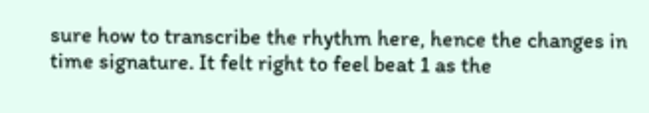sure how to transcribe the rhythm here, hence the changes in time signature. It felt right to feel beat 1 as the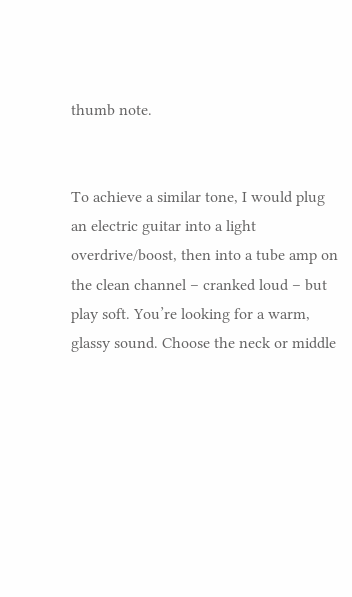thumb note.


To achieve a similar tone, I would plug an electric guitar into a light overdrive/boost, then into a tube amp on the clean channel – cranked loud – but play soft. You’re looking for a warm, glassy sound. Choose the neck or middle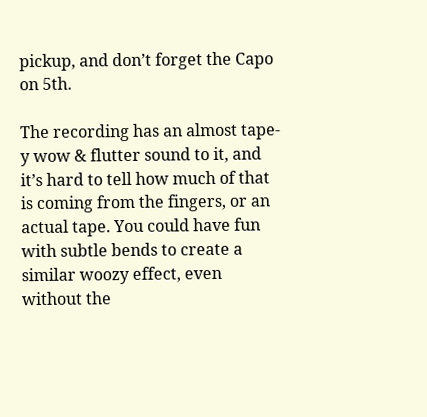pickup, and don’t forget the Capo on 5th.

The recording has an almost tape-y wow & flutter sound to it, and it’s hard to tell how much of that is coming from the fingers, or an actual tape. You could have fun with subtle bends to create a similar woozy effect, even without the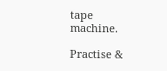tape machine.

Practise &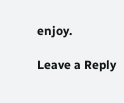enjoy.

Leave a Reply